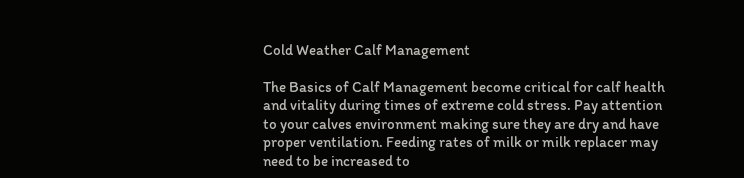Cold Weather Calf Management

The Basics of Calf Management become critical for calf health and vitality during times of extreme cold stress. Pay attention to your calves environment making sure they are dry and have proper ventilation. Feeding rates of milk or milk replacer may need to be increased to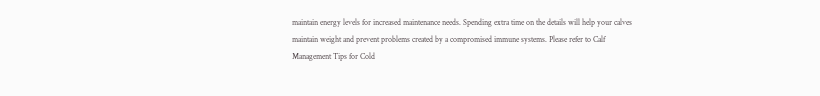maintain energy levels for increased maintenance needs. Spending extra time on the details will help your calves maintain weight and prevent problems created by a compromised immune systems. Please refer to Calf Management Tips for Cold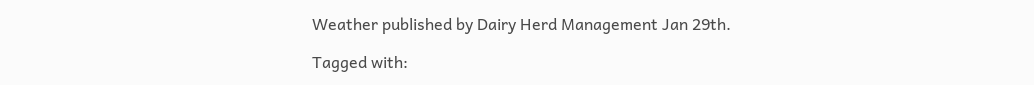Weather published by Dairy Herd Management Jan 29th.

Tagged with: